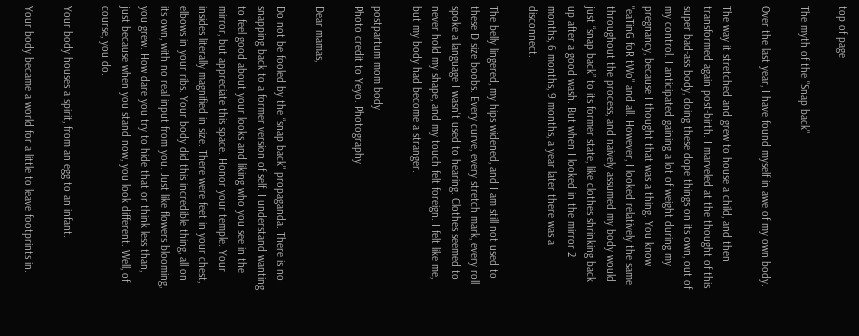top of page

The myth of the "Snap back"

Over the last year, I have found myself in awe of my own body.

The way it stretched and grew to house a child, and then transformed again post-birth. I marveled at the thought of this super bad-ass body, doing these dope things on its own, out of my control. I anticipated gaining a lot of weight during my pregnancy, because I thought that was a thing. You know "eaTinG foR tWo" and all. However, I looked relatively the same throughout the process, and naively assumed my body would just “snap back” to its former state, like clothes shrinking back up after a good wash. But when I looked in the mirror 2 months, 6 months, 9 months, a year later there was a disconnect.

The belly lingered, my hips widened, and I am still not used to these D size boobs. Every curve, every stretch mark, every roll spoke a language I wasn't used to hearing. Clothes seemed to never hold my shape, and my touch felt foreign. I felt like me, but my body had become a stranger.

postpartum mom body
Photo credit to Yeyo. Photography

Dear mamas,

Do not be fooled by the “snap back" propaganda. There is no snapping back to a former version of self. I understand wanting to feel good about your looks and liking who you see in the mirror, but appreciate this space. Honor your temple. Your insides literally magnified in size. There were feet in your chest, elbows in your ribs. Your body did this incredible thing, all on its own, with no real input from you. Just like flowers blooming, you grew. How dare you try to hide that or think less than, just because when you stand now, you look different. Well, of course, you do.

Your body houses a spirit, from an egg to an infant.

Your body became a world for a little to leave footprints in.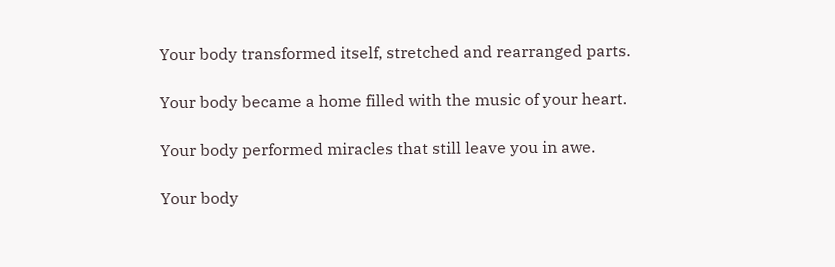Your body transformed itself, stretched and rearranged parts.

Your body became a home filled with the music of your heart.

Your body performed miracles that still leave you in awe.

Your body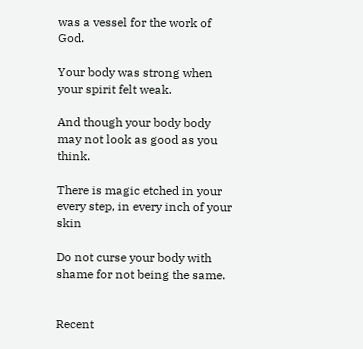was a vessel for the work of God.

Your body was strong when your spirit felt weak.

And though your body body may not look as good as you think.

There is magic etched in your every step, in every inch of your skin

Do not curse your body with shame for not being the same.


Recent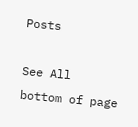Posts

See All
bottom of page